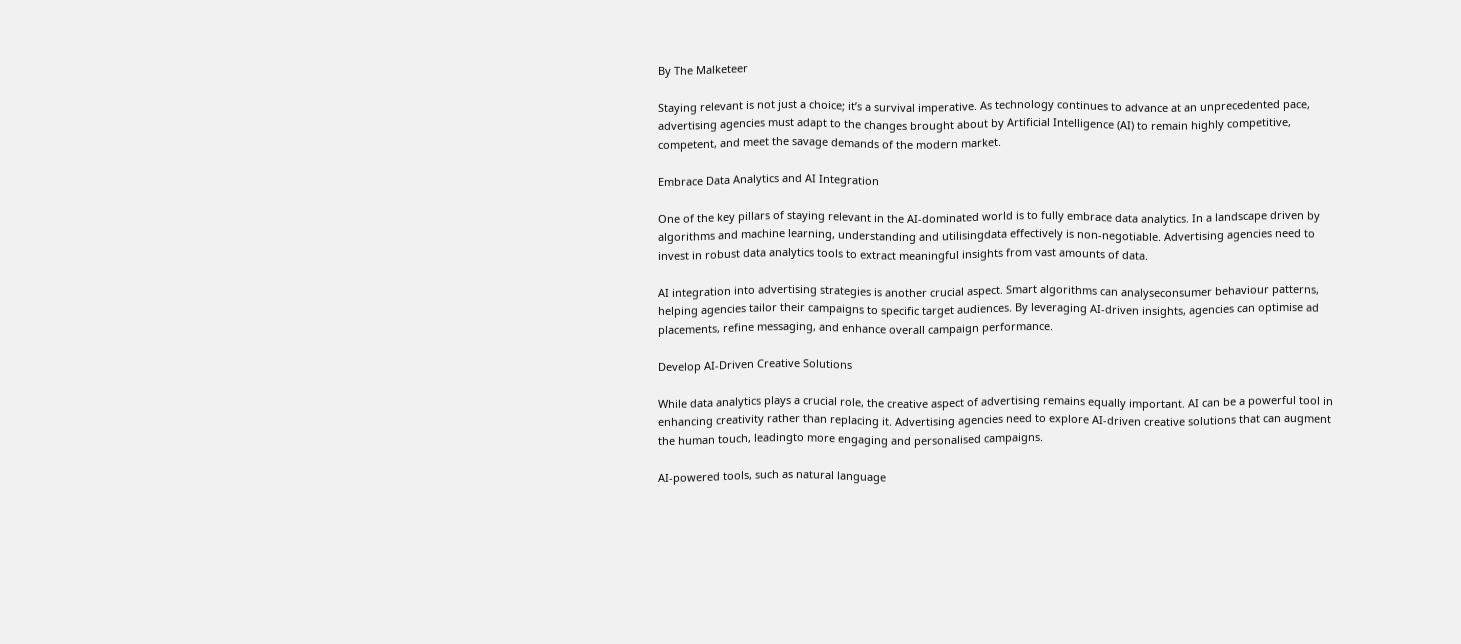By The Malketeer

Staying relevant is not just a choice; it’s a survival imperative. As technology continues to advance at an unprecedented pace, advertising agencies must adapt to the changes brought about by Artificial Intelligence (AI) to remain highly competitive, competent, and meet the savage demands of the modern market.

Embrace Data Analytics and AI Integration

One of the key pillars of staying relevant in the AI-dominated world is to fully embrace data analytics. In a landscape driven by algorithms and machine learning, understanding and utilisingdata effectively is non-negotiable. Advertising agencies need to invest in robust data analytics tools to extract meaningful insights from vast amounts of data.

AI integration into advertising strategies is another crucial aspect. Smart algorithms can analyseconsumer behaviour patterns, helping agencies tailor their campaigns to specific target audiences. By leveraging AI-driven insights, agencies can optimise ad placements, refine messaging, and enhance overall campaign performance.

Develop AI-Driven Creative Solutions

While data analytics plays a crucial role, the creative aspect of advertising remains equally important. AI can be a powerful tool in enhancing creativity rather than replacing it. Advertising agencies need to explore AI-driven creative solutions that can augment the human touch, leadingto more engaging and personalised campaigns.

AI-powered tools, such as natural language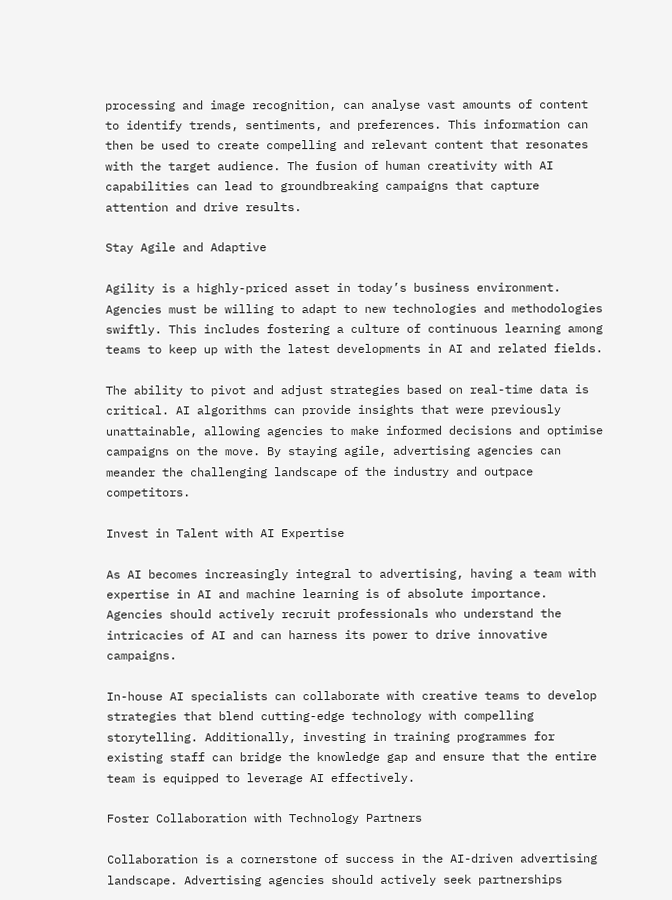processing and image recognition, can analyse vast amounts of content to identify trends, sentiments, and preferences. This information can then be used to create compelling and relevant content that resonates with the target audience. The fusion of human creativity with AI capabilities can lead to groundbreaking campaigns that capture attention and drive results.

Stay Agile and Adaptive

Agility is a highly-priced asset in today’s business environment. Agencies must be willing to adapt to new technologies and methodologies swiftly. This includes fostering a culture of continuous learning among teams to keep up with the latest developments in AI and related fields.

The ability to pivot and adjust strategies based on real-time data is critical. AI algorithms can provide insights that were previously unattainable, allowing agencies to make informed decisions and optimise campaigns on the move. By staying agile, advertising agencies can meander the challenging landscape of the industry and outpace competitors.

Invest in Talent with AI Expertise

As AI becomes increasingly integral to advertising, having a team with expertise in AI and machine learning is of absolute importance. Agencies should actively recruit professionals who understand the intricacies of AI and can harness its power to drive innovative campaigns.

In-house AI specialists can collaborate with creative teams to develop strategies that blend cutting-edge technology with compelling storytelling. Additionally, investing in training programmes for existing staff can bridge the knowledge gap and ensure that the entire team is equipped to leverage AI effectively.

Foster Collaboration with Technology Partners

Collaboration is a cornerstone of success in the AI-driven advertising landscape. Advertising agencies should actively seek partnerships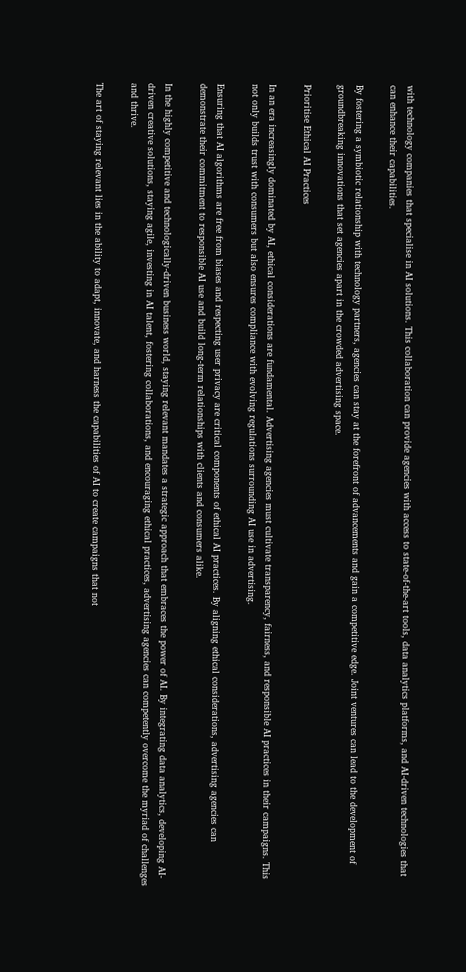with technology companies that specialise in AI solutions. This collaboration can provide agencies with access to state-of-the-art tools, data analytics platforms, and AI-driven technologies that can enhance their capabilities.

By fostering a symbiotic relationship with technology partners, agencies can stay at the forefront of advancements and gain a competitive edge. Joint ventures can lead to the development of groundbreaking innovations that set agencies apart in the crowded advertising space.

Prioritise Ethical AI Practices

In an era increasingly dominated by AI, ethical considerations are fundamental. Advertising agencies must cultivate transparency, fairness, and responsible AI practices in their campaigns. This not only builds trust with consumers but also ensures compliance with evolving regulations surrounding AI use in advertising.

Ensuring that AI algorithms are free from biases and respecting user privacy are critical components of ethical AI practices. By aligning ethical considerations, advertising agencies can demonstrate their commitment to responsible AI use and build long-term relationships with clients and consumers alike.

In the highly competitive and technologically-driven business world, staying relevant mandates a strategic approach that embraces the power of AI. By integrating data analytics, developing AI-driven creative solutions, staying agile, investing in AI talent, fostering collaborations, and encouraging ethical practices, advertising agencies can competently overcome the myriad of challenges and thrive.

The art of staying relevant lies in the ability to adapt, innovate, and harness the capabilities of AI to create campaigns that not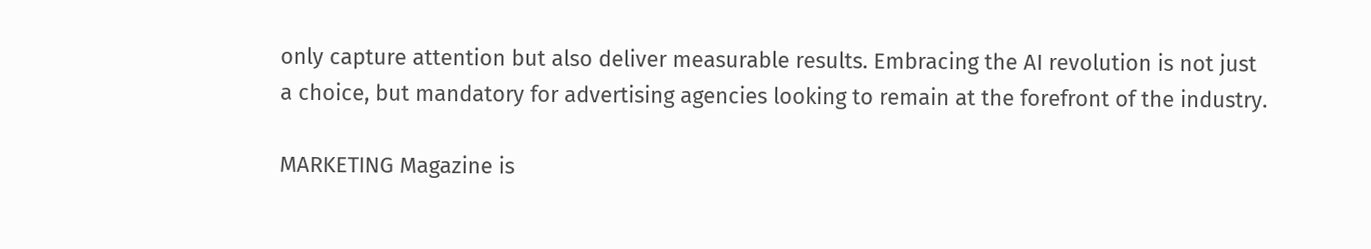only capture attention but also deliver measurable results. Embracing the AI revolution is not just a choice, but mandatory for advertising agencies looking to remain at the forefront of the industry.

MARKETING Magazine is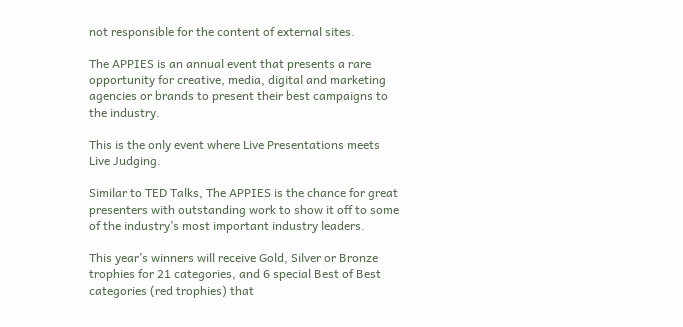not responsible for the content of external sites.

The APPIES is an annual event that presents a rare opportunity for creative, media, digital and marketing agencies or brands to present their best campaigns to the industry.

This is the only event where Live Presentations meets Live Judging.

Similar to TED Talks, The APPIES is the chance for great presenters with outstanding work to show it off to some of the industry’s most important industry leaders.

This year’s winners will receive Gold, Silver or Bronze trophies for 21 categories, and 6 special Best of Best categories (red trophies) that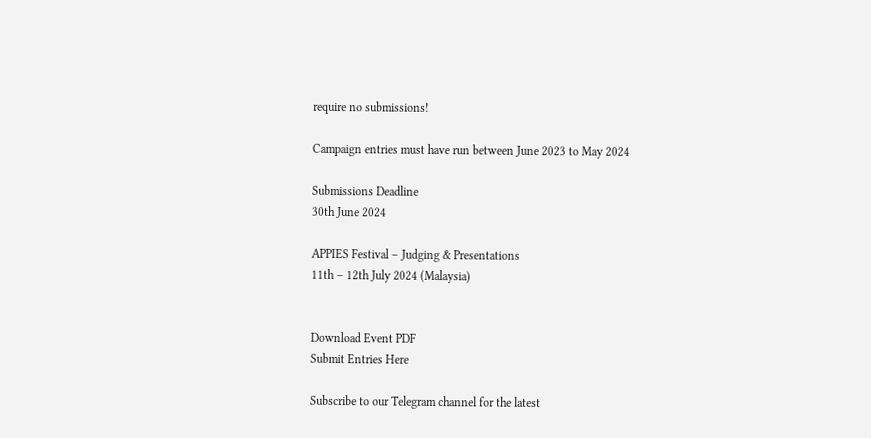require no submissions!

Campaign entries must have run between June 2023 to May 2024

Submissions Deadline
30th June 2024

APPIES Festival – Judging & Presentations
11th – 12th July 2024 (Malaysia)


Download Event PDF
Submit Entries Here

Subscribe to our Telegram channel for the latest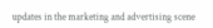updates in the marketing and advertising scene